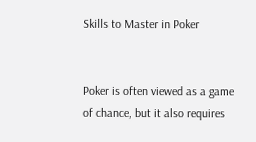Skills to Master in Poker


Poker is often viewed as a game of chance, but it also requires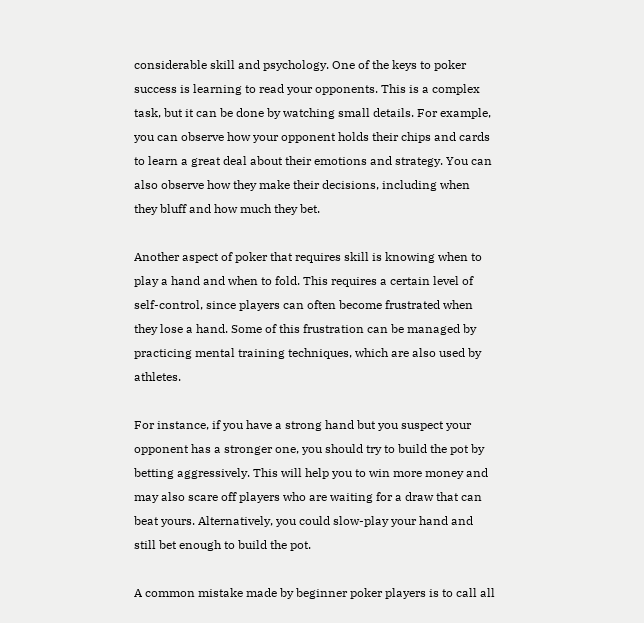considerable skill and psychology. One of the keys to poker success is learning to read your opponents. This is a complex task, but it can be done by watching small details. For example, you can observe how your opponent holds their chips and cards to learn a great deal about their emotions and strategy. You can also observe how they make their decisions, including when they bluff and how much they bet.

Another aspect of poker that requires skill is knowing when to play a hand and when to fold. This requires a certain level of self-control, since players can often become frustrated when they lose a hand. Some of this frustration can be managed by practicing mental training techniques, which are also used by athletes.

For instance, if you have a strong hand but you suspect your opponent has a stronger one, you should try to build the pot by betting aggressively. This will help you to win more money and may also scare off players who are waiting for a draw that can beat yours. Alternatively, you could slow-play your hand and still bet enough to build the pot.

A common mistake made by beginner poker players is to call all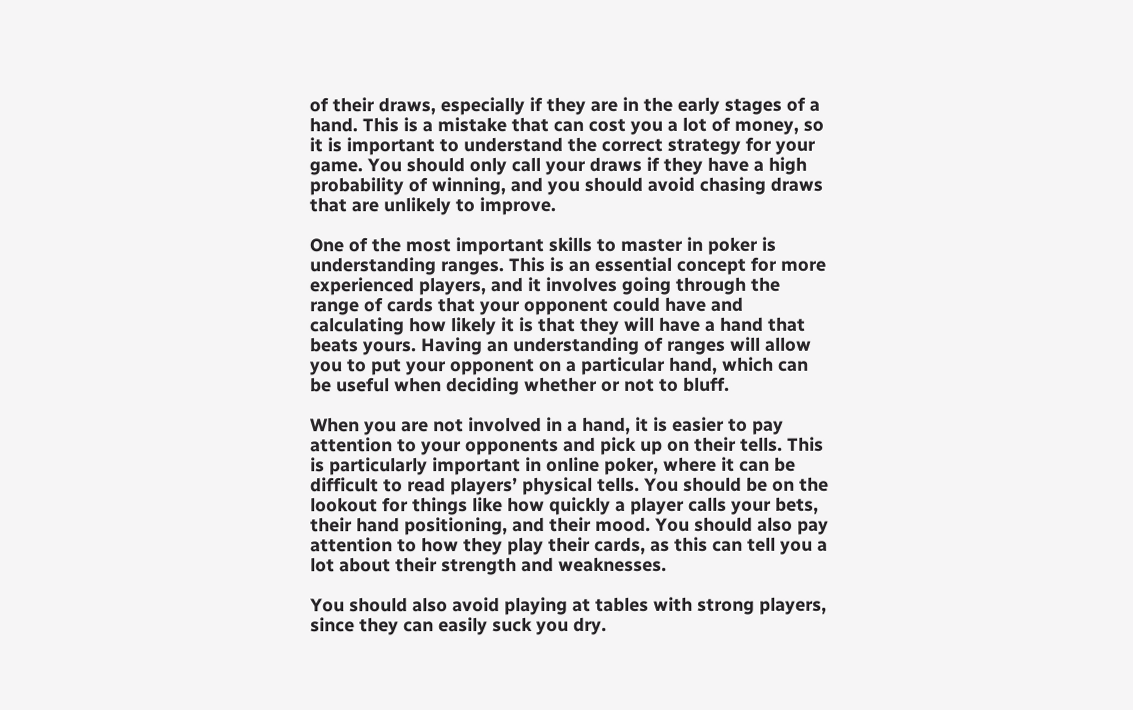of their draws, especially if they are in the early stages of a hand. This is a mistake that can cost you a lot of money, so it is important to understand the correct strategy for your game. You should only call your draws if they have a high probability of winning, and you should avoid chasing draws that are unlikely to improve.

One of the most important skills to master in poker is understanding ranges. This is an essential concept for more experienced players, and it involves going through the range of cards that your opponent could have and calculating how likely it is that they will have a hand that beats yours. Having an understanding of ranges will allow you to put your opponent on a particular hand, which can be useful when deciding whether or not to bluff.

When you are not involved in a hand, it is easier to pay attention to your opponents and pick up on their tells. This is particularly important in online poker, where it can be difficult to read players’ physical tells. You should be on the lookout for things like how quickly a player calls your bets, their hand positioning, and their mood. You should also pay attention to how they play their cards, as this can tell you a lot about their strength and weaknesses.

You should also avoid playing at tables with strong players, since they can easily suck you dry.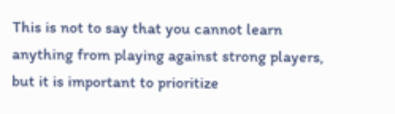This is not to say that you cannot learn anything from playing against strong players, but it is important to prioritize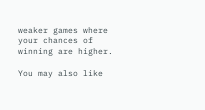weaker games where your chances of winning are higher.

You may also like